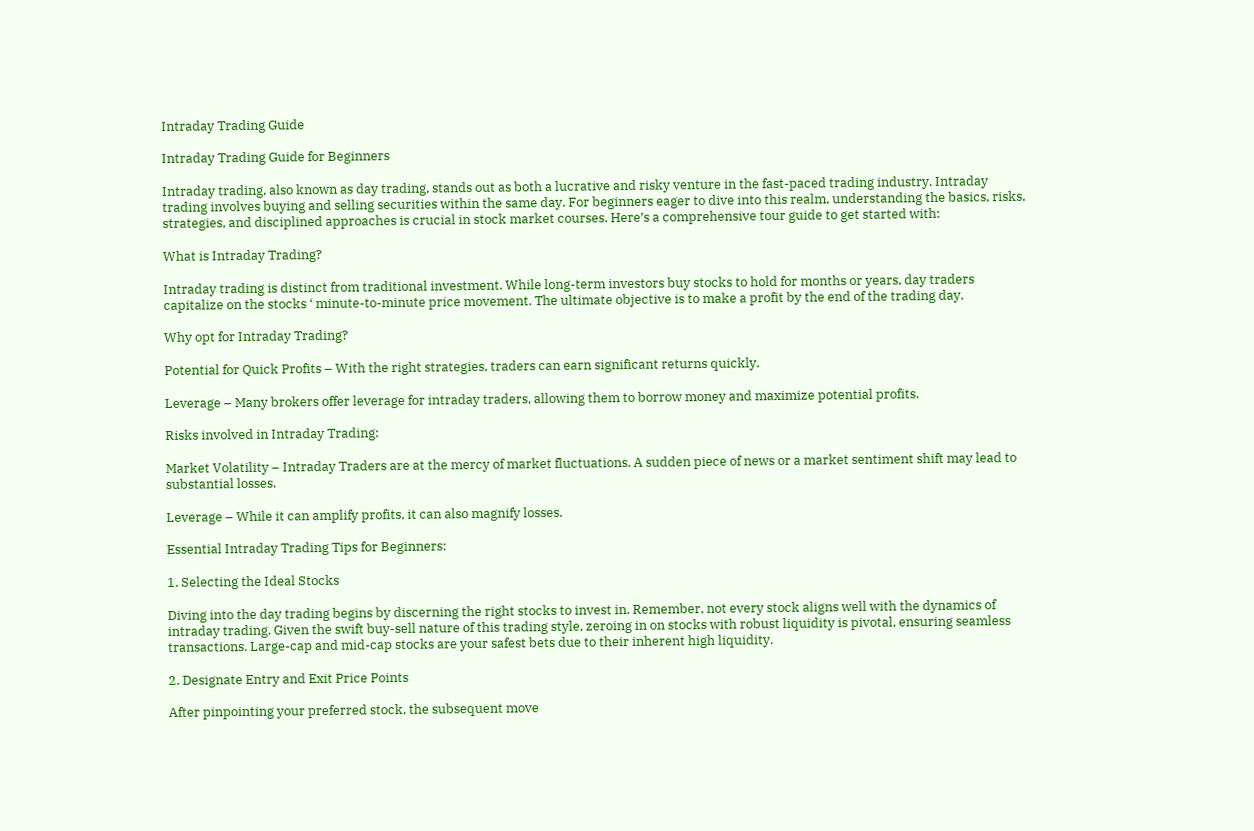Intraday Trading Guide

Intraday Trading Guide for Beginners

Intraday trading, also known as day trading, stands out as both a lucrative and risky venture in the fast-paced trading industry. Intraday trading involves buying and selling securities within the same day. For beginners eager to dive into this realm, understanding the basics, risks, strategies, and disciplined approaches is crucial in stock market courses. Here’s a comprehensive tour guide to get started with:

What is Intraday Trading?

Intraday trading is distinct from traditional investment. While long-term investors buy stocks to hold for months or years, day traders capitalize on the stocks ‘ minute-to-minute price movement. The ultimate objective is to make a profit by the end of the trading day.

Why opt for Intraday Trading?

Potential for Quick Profits – With the right strategies, traders can earn significant returns quickly.

Leverage – Many brokers offer leverage for intraday traders, allowing them to borrow money and maximize potential profits.

Risks involved in Intraday Trading:

Market Volatility – Intraday Traders are at the mercy of market fluctuations. A sudden piece of news or a market sentiment shift may lead to substantial losses.

Leverage – While it can amplify profits, it can also magnify losses.

Essential Intraday Trading Tips for Beginners:

1. Selecting the Ideal Stocks

Diving into the day trading begins by discerning the right stocks to invest in. Remember, not every stock aligns well with the dynamics of intraday trading. Given the swift buy-sell nature of this trading style, zeroing in on stocks with robust liquidity is pivotal, ensuring seamless transactions. Large-cap and mid-cap stocks are your safest bets due to their inherent high liquidity.

2. Designate Entry and Exit Price Points

After pinpointing your preferred stock, the subsequent move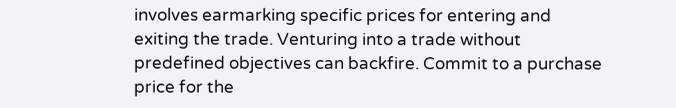involves earmarking specific prices for entering and exiting the trade. Venturing into a trade without predefined objectives can backfire. Commit to a purchase price for the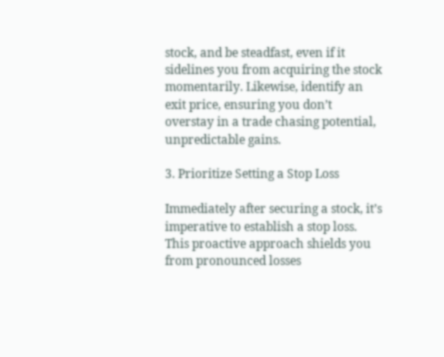stock, and be steadfast, even if it sidelines you from acquiring the stock momentarily. Likewise, identify an exit price, ensuring you don’t overstay in a trade chasing potential, unpredictable gains.

3. Prioritize Setting a Stop Loss

Immediately after securing a stock, it’s imperative to establish a stop loss. This proactive approach shields you from pronounced losses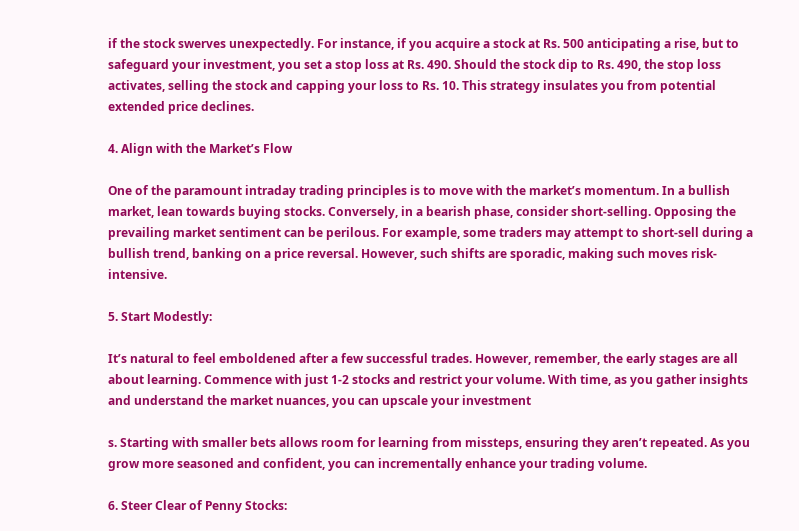if the stock swerves unexpectedly. For instance, if you acquire a stock at Rs. 500 anticipating a rise, but to safeguard your investment, you set a stop loss at Rs. 490. Should the stock dip to Rs. 490, the stop loss activates, selling the stock and capping your loss to Rs. 10. This strategy insulates you from potential extended price declines.

4. Align with the Market’s Flow

One of the paramount intraday trading principles is to move with the market’s momentum. In a bullish market, lean towards buying stocks. Conversely, in a bearish phase, consider short-selling. Opposing the prevailing market sentiment can be perilous. For example, some traders may attempt to short-sell during a bullish trend, banking on a price reversal. However, such shifts are sporadic, making such moves risk-intensive.

5. Start Modestly:

It’s natural to feel emboldened after a few successful trades. However, remember, the early stages are all about learning. Commence with just 1-2 stocks and restrict your volume. With time, as you gather insights and understand the market nuances, you can upscale your investment

s. Starting with smaller bets allows room for learning from missteps, ensuring they aren’t repeated. As you grow more seasoned and confident, you can incrementally enhance your trading volume.

6. Steer Clear of Penny Stocks: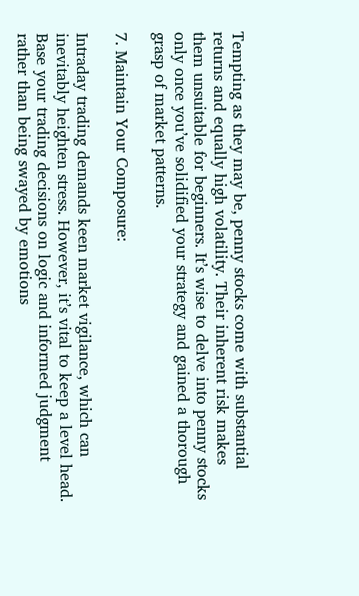Tempting as they may be, penny stocks come with substantial returns and equally high volatility. Their inherent risk makes them unsuitable for beginners. It’s wise to delve into penny stocks only once you’ve solidified your strategy and gained a thorough grasp of market patterns.

7. Maintain Your Composure:

Intraday trading demands keen market vigilance, which can inevitably heighten stress. However, it’s vital to keep a level head. Base your trading decisions on logic and informed judgment rather than being swayed by emotions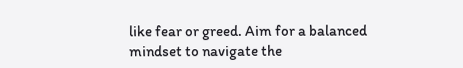like fear or greed. Aim for a balanced mindset to navigate the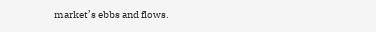market’s ebbs and flows.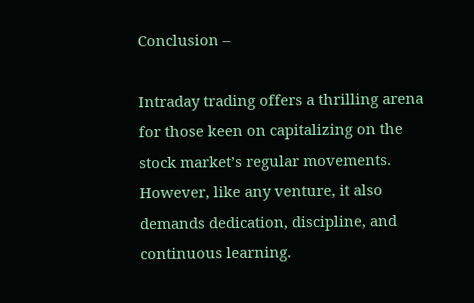Conclusion –

Intraday trading offers a thrilling arena for those keen on capitalizing on the stock market’s regular movements. However, like any venture, it also demands dedication, discipline, and continuous learning.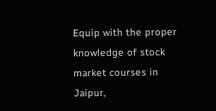Equip with the proper knowledge of stock market courses in Jaipur,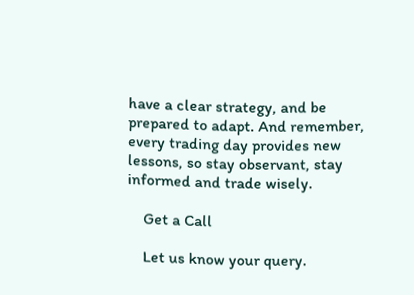have a clear strategy, and be prepared to adapt. And remember, every trading day provides new lessons, so stay observant, stay informed and trade wisely.

    Get a Call

    Let us know your query.